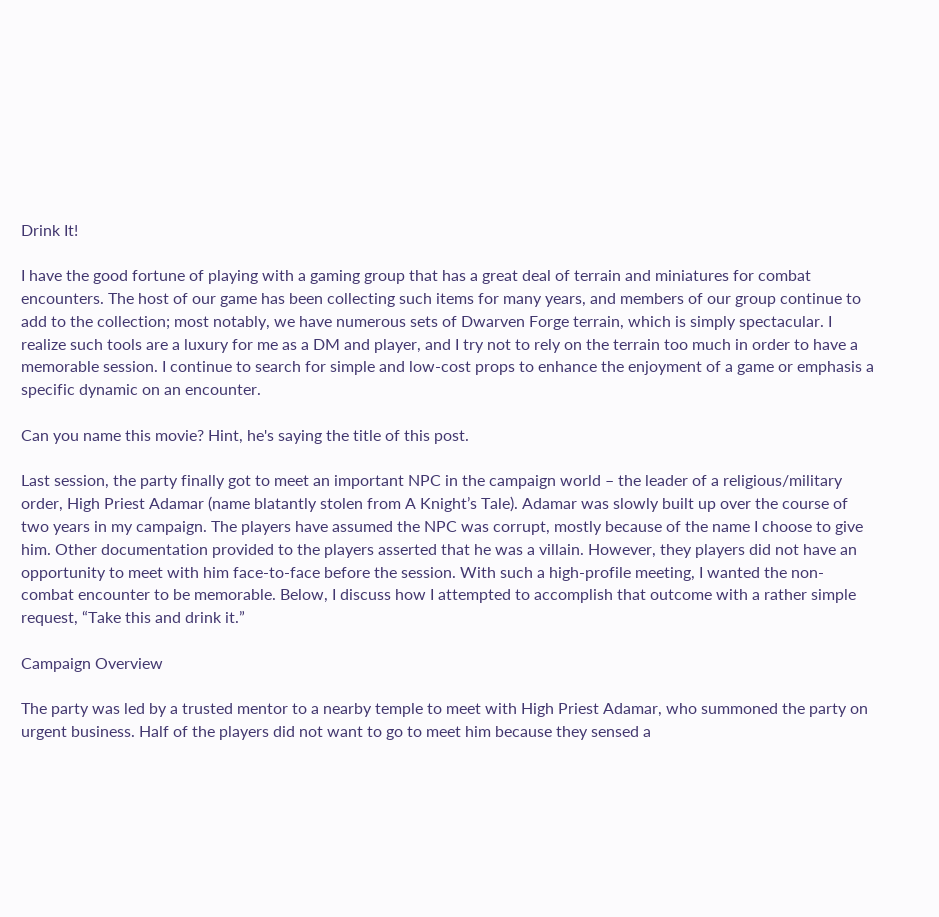Drink It!

I have the good fortune of playing with a gaming group that has a great deal of terrain and miniatures for combat encounters. The host of our game has been collecting such items for many years, and members of our group continue to add to the collection; most notably, we have numerous sets of Dwarven Forge terrain, which is simply spectacular. I realize such tools are a luxury for me as a DM and player, and I try not to rely on the terrain too much in order to have a memorable session. I continue to search for simple and low-cost props to enhance the enjoyment of a game or emphasis a specific dynamic on an encounter.

Can you name this movie? Hint, he's saying the title of this post.

Last session, the party finally got to meet an important NPC in the campaign world – the leader of a religious/military order, High Priest Adamar (name blatantly stolen from A Knight’s Tale). Adamar was slowly built up over the course of two years in my campaign. The players have assumed the NPC was corrupt, mostly because of the name I choose to give him. Other documentation provided to the players asserted that he was a villain. However, they players did not have an opportunity to meet with him face-to-face before the session. With such a high-profile meeting, I wanted the non-combat encounter to be memorable. Below, I discuss how I attempted to accomplish that outcome with a rather simple request, “Take this and drink it.”

Campaign Overview

The party was led by a trusted mentor to a nearby temple to meet with High Priest Adamar, who summoned the party on urgent business. Half of the players did not want to go to meet him because they sensed a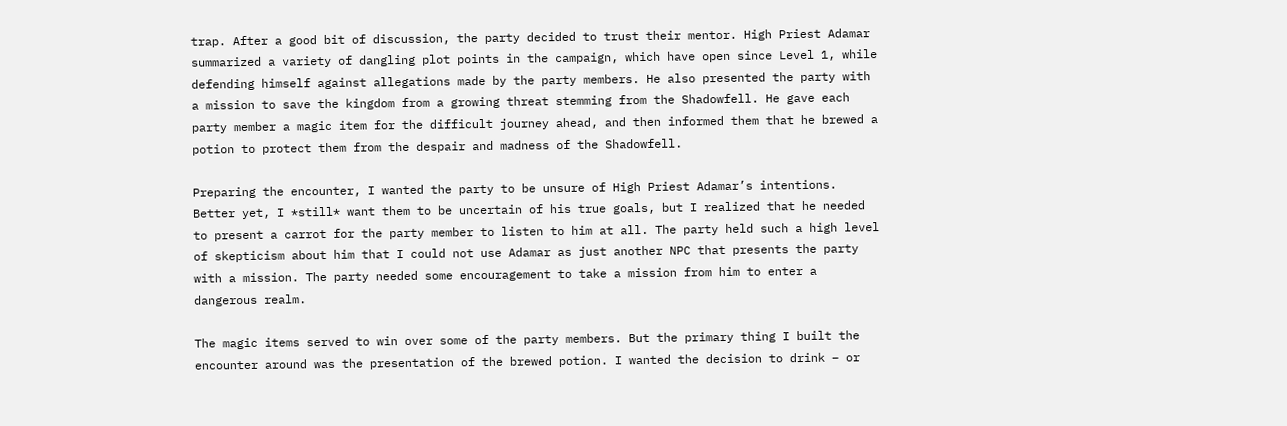trap. After a good bit of discussion, the party decided to trust their mentor. High Priest Adamar summarized a variety of dangling plot points in the campaign, which have open since Level 1, while defending himself against allegations made by the party members. He also presented the party with a mission to save the kingdom from a growing threat stemming from the Shadowfell. He gave each party member a magic item for the difficult journey ahead, and then informed them that he brewed a potion to protect them from the despair and madness of the Shadowfell.

Preparing the encounter, I wanted the party to be unsure of High Priest Adamar’s intentions. Better yet, I *still* want them to be uncertain of his true goals, but I realized that he needed to present a carrot for the party member to listen to him at all. The party held such a high level of skepticism about him that I could not use Adamar as just another NPC that presents the party with a mission. The party needed some encouragement to take a mission from him to enter a dangerous realm.

The magic items served to win over some of the party members. But the primary thing I built the encounter around was the presentation of the brewed potion. I wanted the decision to drink – or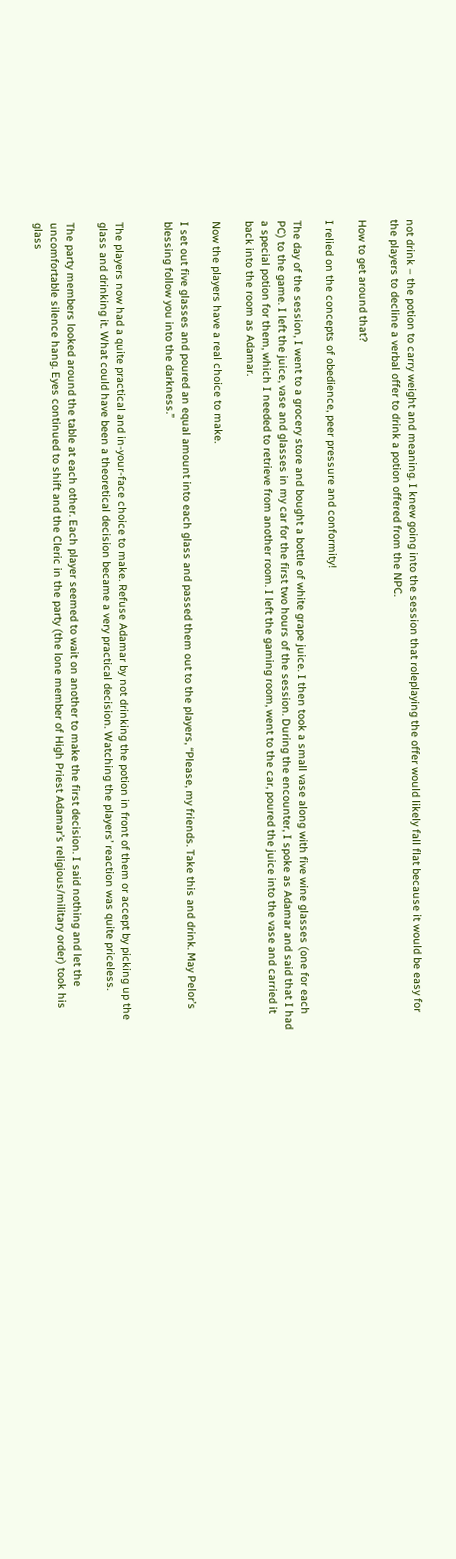not drink – the potion to carry weight and meaning. I knew going into the session that roleplaying the offer would likely fall flat because it would be easy for the players to decline a verbal offer to drink a potion offered from the NPC.

How to get around that?

I relied on the concepts of obedience, peer pressure and conformity!

The day of the session, I went to a grocery store and bought a bottle of white grape juice. I then took a small vase along with five wine glasses (one for each PC) to the game. I left the juice, vase and glasses in my car for the first two hours of the session. During the encounter, I spoke as Adamar and said that I had a special potion for them, which I needed to retrieve from another room. I left the gaming room, went to the car, poured the juice into the vase and carried it back into the room as Adamar.

Now the players have a real choice to make.

I set out five glasses and poured an equal amount into each glass and passed them out to the players, “Please, my friends. Take this and drink. May Pelor’s blessing follow you into the darkness.”


The players now had a quite practical and in-your-face choice to make. Refuse Adamar by not drinking the potion in front of them or accept by picking up the glass and drinking it. What could have been a theoretical decision became a very practical decision. Watching the players’ reaction was quite priceless.

The party members looked around the table at each other. Each player seemed to wait on another to make the first decision. I said nothing and let the uncomfortable silence hang. Eyes continued to shift and the Cleric in the party (the lone member of High Priest Adamar’s religious/military order) took his glass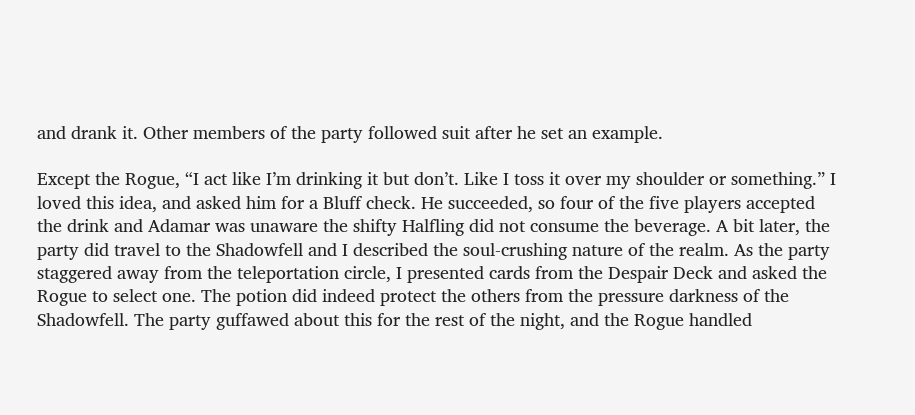and drank it. Other members of the party followed suit after he set an example.

Except the Rogue, “I act like I’m drinking it but don’t. Like I toss it over my shoulder or something.” I loved this idea, and asked him for a Bluff check. He succeeded, so four of the five players accepted the drink and Adamar was unaware the shifty Halfling did not consume the beverage. A bit later, the party did travel to the Shadowfell and I described the soul-crushing nature of the realm. As the party staggered away from the teleportation circle, I presented cards from the Despair Deck and asked the Rogue to select one. The potion did indeed protect the others from the pressure darkness of the Shadowfell. The party guffawed about this for the rest of the night, and the Rogue handled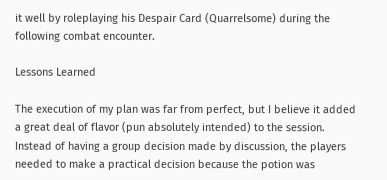it well by roleplaying his Despair Card (Quarrelsome) during the following combat encounter.

Lessons Learned

The execution of my plan was far from perfect, but I believe it added a great deal of flavor (pun absolutely intended) to the session. Instead of having a group decision made by discussion, the players needed to make a practical decision because the potion was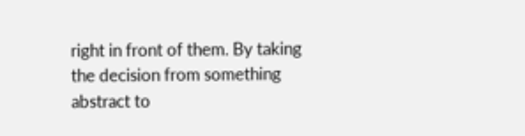right in front of them. By taking the decision from something abstract to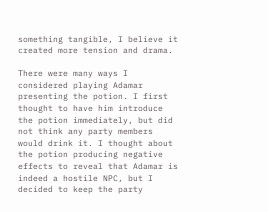something tangible, I believe it created more tension and drama.

There were many ways I considered playing Adamar presenting the potion. I first thought to have him introduce the potion immediately, but did not think any party members would drink it. I thought about the potion producing negative effects to reveal that Adamar is indeed a hostile NPC, but I decided to keep the party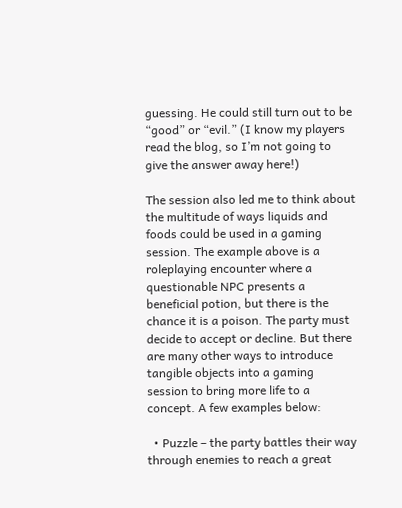guessing. He could still turn out to be “good” or “evil.” (I know my players read the blog, so I’m not going to give the answer away here!)

The session also led me to think about the multitude of ways liquids and foods could be used in a gaming session. The example above is a roleplaying encounter where a questionable NPC presents a beneficial potion, but there is the chance it is a poison. The party must decide to accept or decline. But there are many other ways to introduce tangible objects into a gaming session to bring more life to a concept. A few examples below:

  • Puzzle – the party battles their way through enemies to reach a great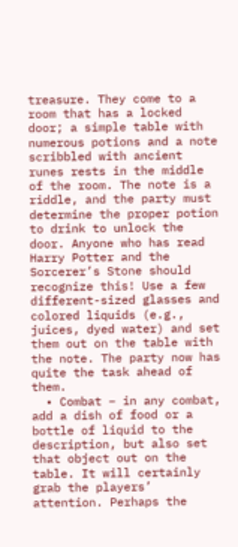treasure. They come to a room that has a locked door; a simple table with numerous potions and a note scribbled with ancient runes rests in the middle of the room. The note is a riddle, and the party must determine the proper potion to drink to unlock the door. Anyone who has read Harry Potter and the Sorcerer’s Stone should recognize this! Use a few different-sized glasses and colored liquids (e.g., juices, dyed water) and set them out on the table with the note. The party now has quite the task ahead of them.
  • Combat – in any combat, add a dish of food or a bottle of liquid to the description, but also set that object out on the table. It will certainly grab the players’ attention. Perhaps the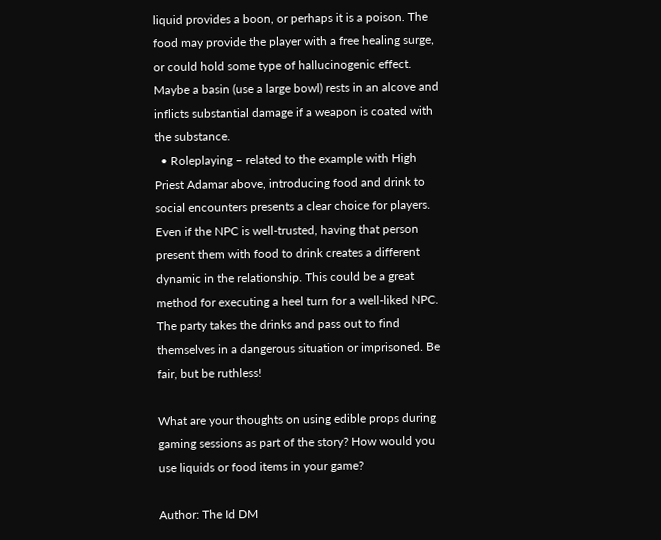liquid provides a boon, or perhaps it is a poison. The food may provide the player with a free healing surge, or could hold some type of hallucinogenic effect. Maybe a basin (use a large bowl) rests in an alcove and inflicts substantial damage if a weapon is coated with the substance.
  • Roleplaying – related to the example with High Priest Adamar above, introducing food and drink to social encounters presents a clear choice for players. Even if the NPC is well-trusted, having that person present them with food to drink creates a different dynamic in the relationship. This could be a great method for executing a heel turn for a well-liked NPC. The party takes the drinks and pass out to find themselves in a dangerous situation or imprisoned. Be fair, but be ruthless!

What are your thoughts on using edible props during gaming sessions as part of the story? How would you use liquids or food items in your game?

Author: The Id DM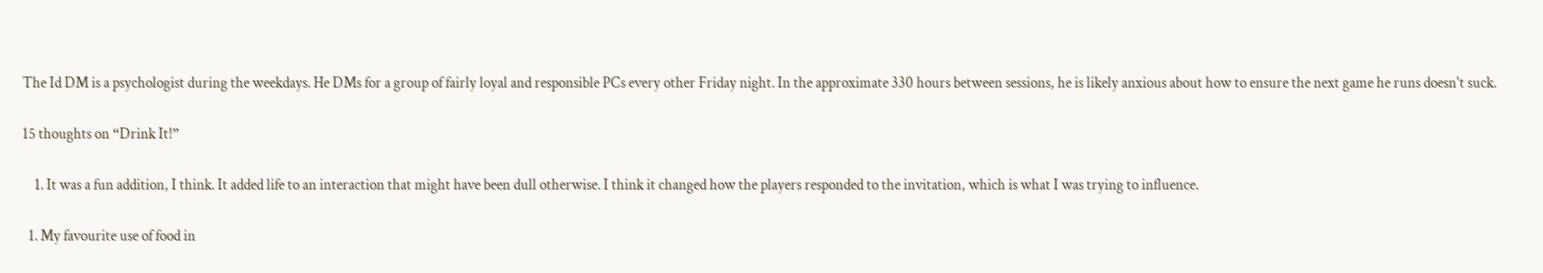The Id DM is a psychologist during the weekdays. He DMs for a group of fairly loyal and responsible PCs every other Friday night. In the approximate 330 hours between sessions, he is likely anxious about how to ensure the next game he runs doesn't suck.

15 thoughts on “Drink It!”

    1. It was a fun addition, I think. It added life to an interaction that might have been dull otherwise. I think it changed how the players responded to the invitation, which is what I was trying to influence.

  1. My favourite use of food in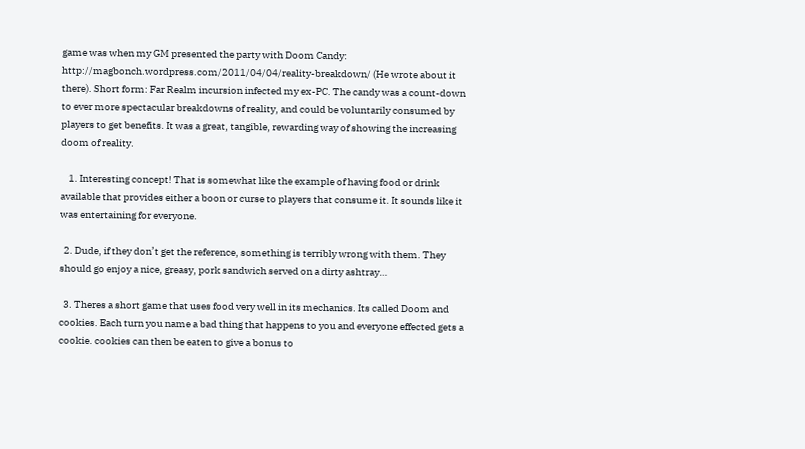game was when my GM presented the party with Doom Candy: http://magbonch.wordpress.com/2011/04/04/reality-breakdown/ (He wrote about it there). Short form: Far Realm incursion infected my ex-PC. The candy was a count-down to ever more spectacular breakdowns of reality, and could be voluntarily consumed by players to get benefits. It was a great, tangible, rewarding way of showing the increasing doom of reality.

    1. Interesting concept! That is somewhat like the example of having food or drink available that provides either a boon or curse to players that consume it. It sounds like it was entertaining for everyone.

  2. Dude, if they don’t get the reference, something is terribly wrong with them. They should go enjoy a nice, greasy, pork sandwich served on a dirty ashtray…

  3. Theres a short game that uses food very well in its mechanics. Its called Doom and cookies. Each turn you name a bad thing that happens to you and everyone effected gets a cookie. cookies can then be eaten to give a bonus to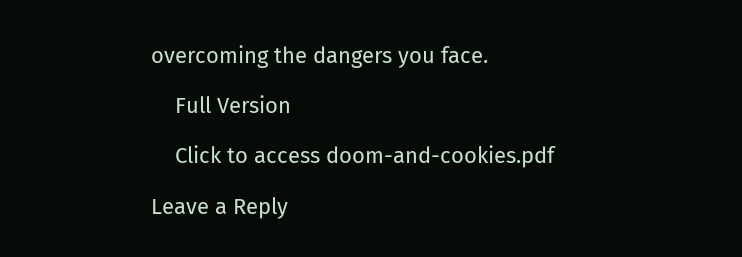overcoming the dangers you face.

    Full Version

    Click to access doom-and-cookies.pdf

Leave a Reply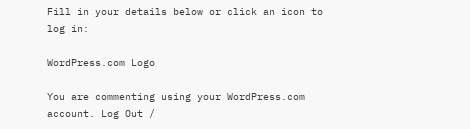Fill in your details below or click an icon to log in:

WordPress.com Logo

You are commenting using your WordPress.com account. Log Out /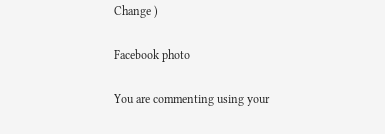Change )

Facebook photo

You are commenting using your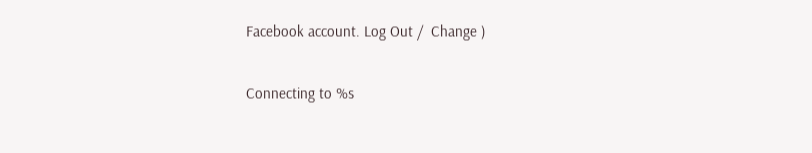Facebook account. Log Out /  Change )

Connecting to %s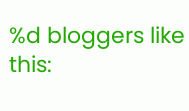%d bloggers like this: